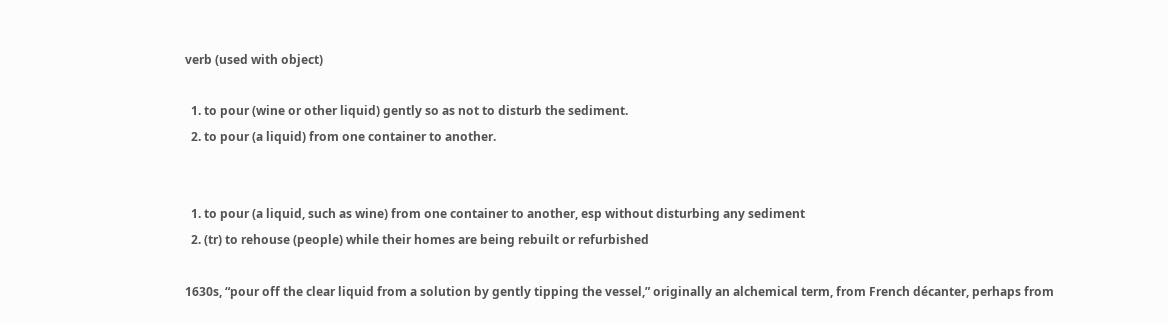verb (used with object)

  1. to pour (wine or other liquid) gently so as not to disturb the sediment.
  2. to pour (a liquid) from one container to another.


  1. to pour (a liquid, such as wine) from one container to another, esp without disturbing any sediment
  2. (tr) to rehouse (people) while their homes are being rebuilt or refurbished

1630s, “pour off the clear liquid from a solution by gently tipping the vessel,” originally an alchemical term, from French décanter, perhaps from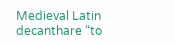Medieval Latin decanthare “to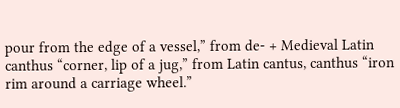pour from the edge of a vessel,” from de- + Medieval Latin canthus “corner, lip of a jug,” from Latin cantus, canthus “iron rim around a carriage wheel.”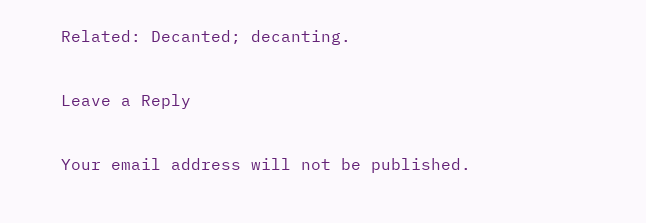Related: Decanted; decanting.

Leave a Reply

Your email address will not be published.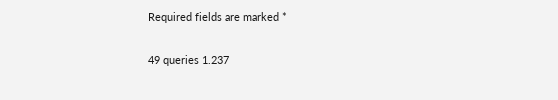Required fields are marked *

49 queries 1.237